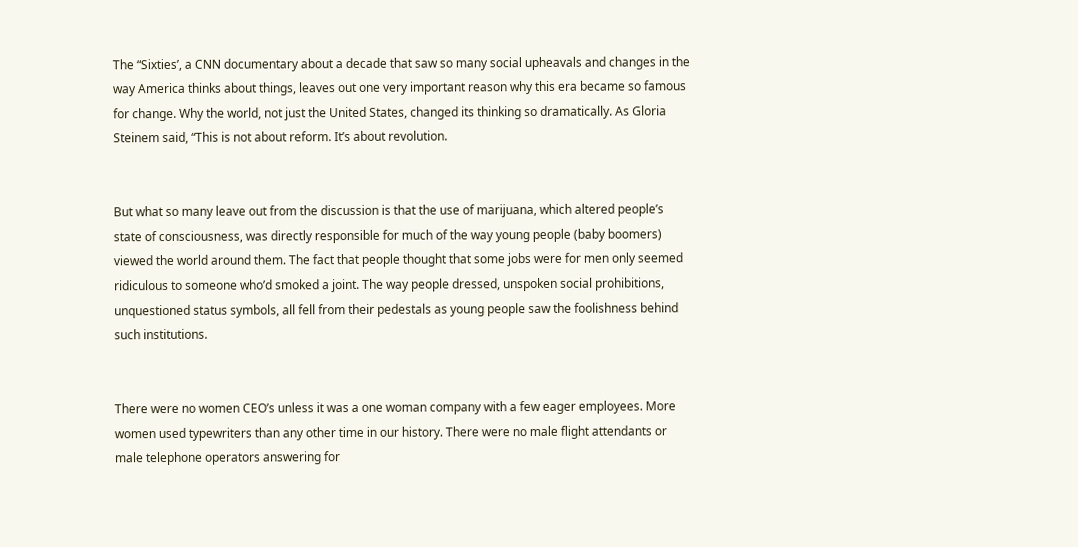The “Sixties’, a CNN documentary about a decade that saw so many social upheavals and changes in the way America thinks about things, leaves out one very important reason why this era became so famous for change. Why the world, not just the United States, changed its thinking so dramatically. As Gloria Steinem said, “This is not about reform. It’s about revolution.


But what so many leave out from the discussion is that the use of marijuana, which altered people’s state of consciousness, was directly responsible for much of the way young people (baby boomers) viewed the world around them. The fact that people thought that some jobs were for men only seemed ridiculous to someone who’d smoked a joint. The way people dressed, unspoken social prohibitions, unquestioned status symbols, all fell from their pedestals as young people saw the foolishness behind such institutions.


There were no women CEO’s unless it was a one woman company with a few eager employees. More women used typewriters than any other time in our history. There were no male flight attendants or male telephone operators answering for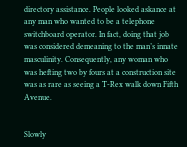directory assistance. People looked askance at any man who wanted to be a telephone switchboard operator. In fact, doing that job was considered demeaning to the man’s innate masculinity. Consequently, any woman who was hefting two by fours at a construction site was as rare as seeing a T-Rex walk down Fifth Avenue.


Slowly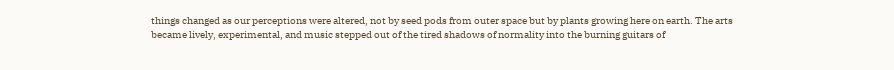things changed as our perceptions were altered, not by seed pods from outer space but by plants growing here on earth. The arts became lively, experimental, and music stepped out of the tired shadows of normality into the burning guitars of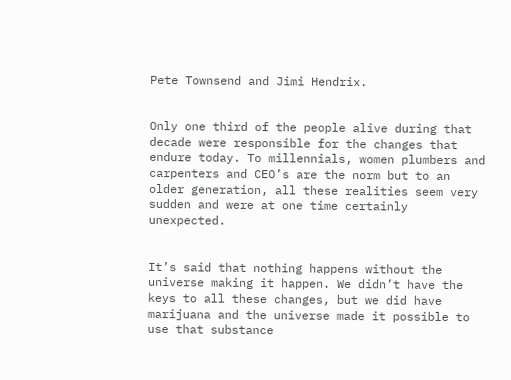Pete Townsend and Jimi Hendrix.


Only one third of the people alive during that decade were responsible for the changes that endure today. To millennials, women plumbers and carpenters and CEO’s are the norm but to an older generation, all these realities seem very sudden and were at one time certainly unexpected.


It’s said that nothing happens without the universe making it happen. We didn’t have the keys to all these changes, but we did have marijuana and the universe made it possible to use that substance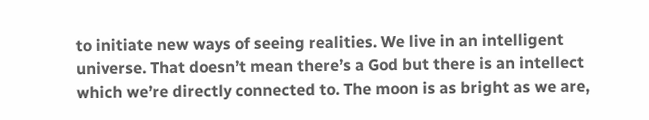to initiate new ways of seeing realities. We live in an intelligent universe. That doesn’t mean there’s a God but there is an intellect which we’re directly connected to. The moon is as bright as we are,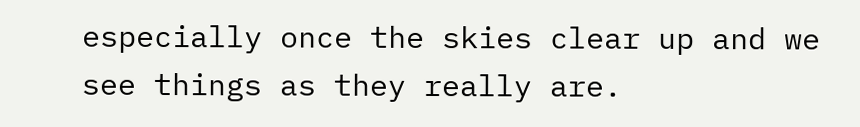especially once the skies clear up and we see things as they really are.